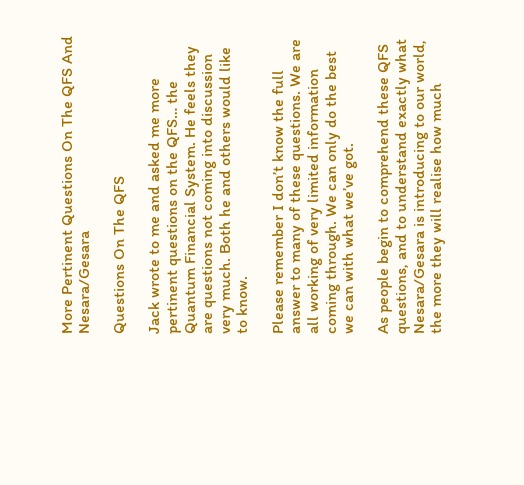More Pertinent Questions On The QFS And Nesara/Gesara

Questions On The QFS

Jack wrote to me and asked me more pertinent questions on the QFS… the Quantum Financial System. He feels they are questions not coming into discussion very much. Both he and others would like to know.

Please remember I don’t know the full answer to many of these questions. We are all working of very limited information coming through. We can only do the best we can with what we’ve got.

As people begin to comprehend these QFS questions, and to understand exactly what Nesara/Gesara is introducing to our world, the more they will realise how much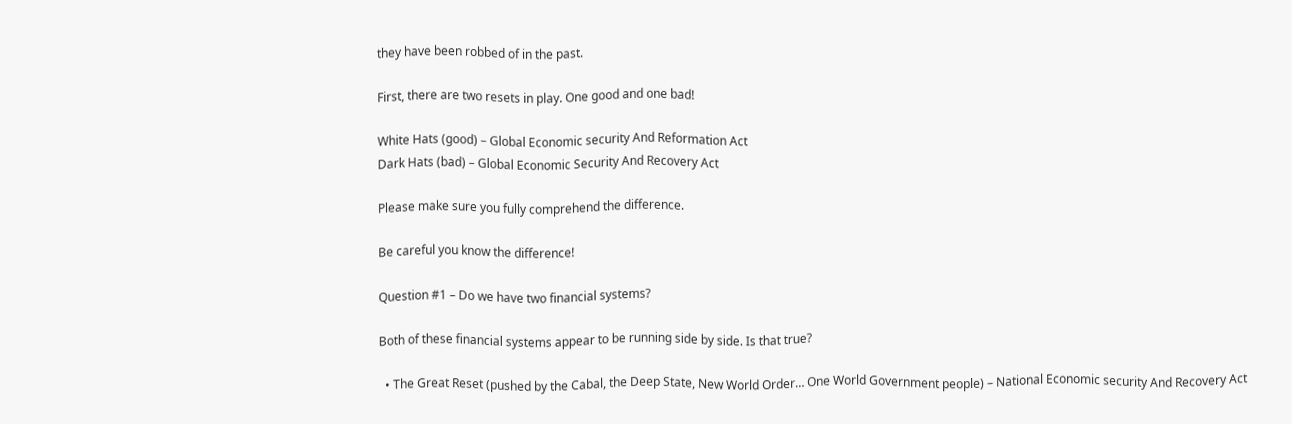they have been robbed of in the past.

First, there are two resets in play. One good and one bad!

White Hats (good) – Global Economic security And Reformation Act
Dark Hats (bad) – Global Economic Security And Recovery Act

Please make sure you fully comprehend the difference.

Be careful you know the difference!

Question #1 – Do we have two financial systems?

Both of these financial systems appear to be running side by side. Is that true?

  • The Great Reset (pushed by the Cabal, the Deep State, New World Order… One World Government people) – National Economic security And Recovery Act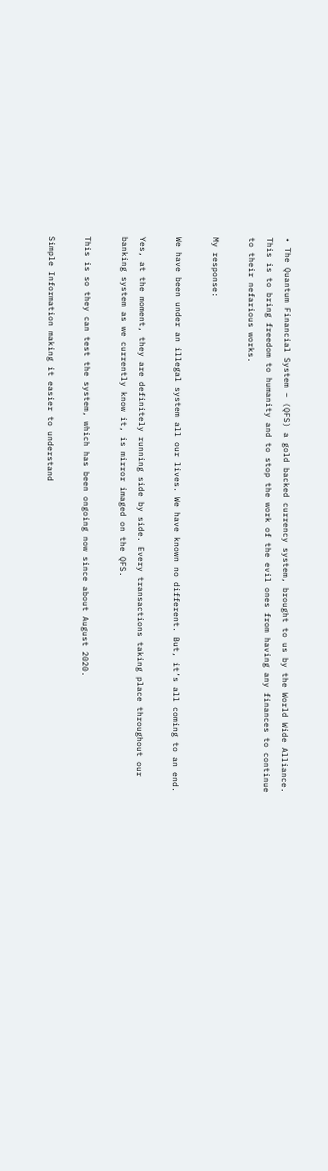• The Quantum Financial System – (QFS) a gold backed currency system, brought to us by the World Wide Alliance. This is to bring freedom to humanity and to stop the work of the evil ones from having any finances to continue to their nefarious works.

My response:

We have been under an illegal system all our lives. We have known no different. But, it’s all coming to an end.

Yes, at the moment, they are definitely running side by side. Every transactions taking place throughout our banking system as we currently know it, is mirror imaged on the QFS.

This is so they can test the system, which has been ongoing now since about August 2020.

Simple Information making it easier to understand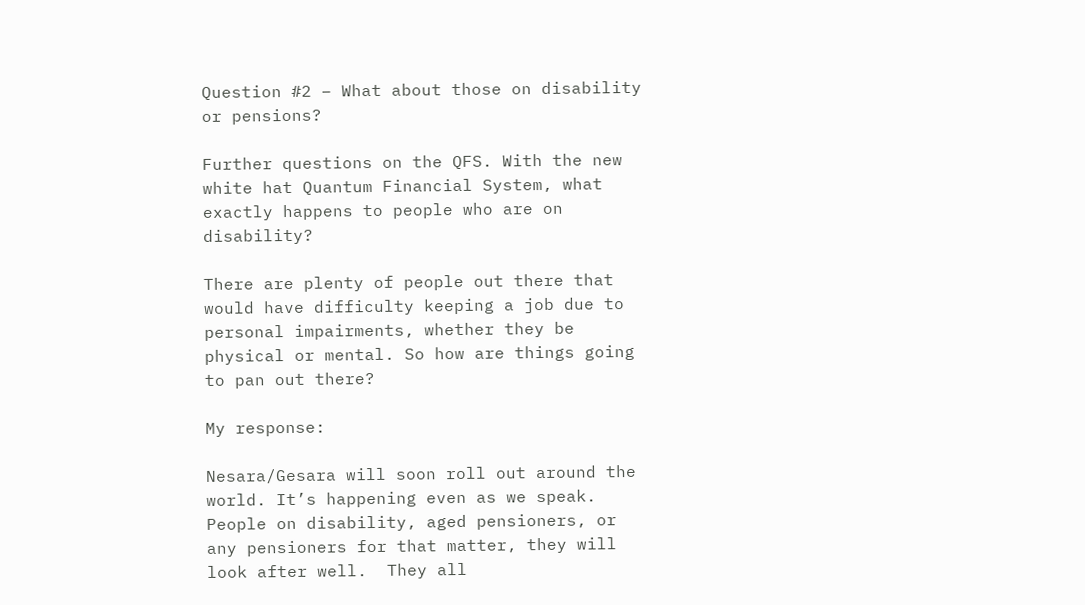Question #2 – What about those on disability or pensions?

Further questions on the QFS. With the new white hat Quantum Financial System, what exactly happens to people who are on disability?

There are plenty of people out there that would have difficulty keeping a job due to personal impairments, whether they be physical or mental. So how are things going to pan out there?

My response:

Nesara/Gesara will soon roll out around the world. It’s happening even as we speak. People on disability, aged pensioners, or any pensioners for that matter, they will look after well.  They all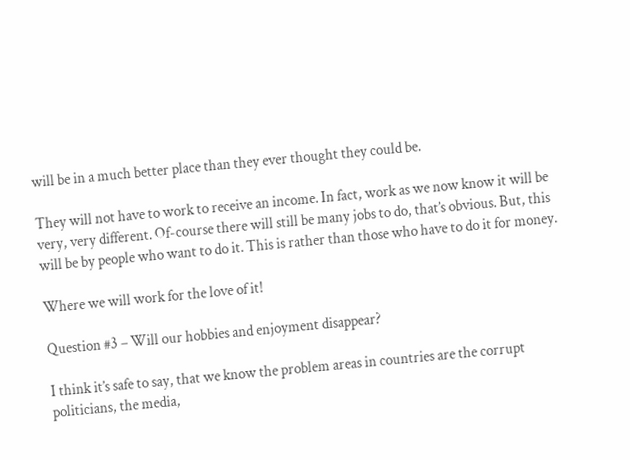will be in a much better place than they ever thought they could be.

They will not have to work to receive an income. In fact, work as we now know it will be very, very different. Of-course there will still be many jobs to do, that’s obvious. But, this will be by people who want to do it. This is rather than those who have to do it for money.

Where we will work for the love of it!

Question #3 – Will our hobbies and enjoyment disappear?

I think it’s safe to say, that we know the problem areas in countries are the corrupt politicians, the media,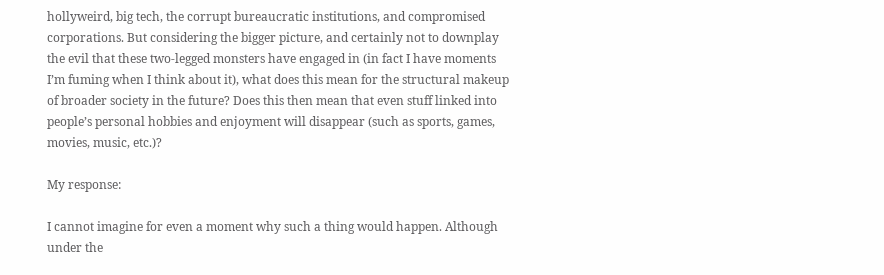hollyweird, big tech, the corrupt bureaucratic institutions, and compromised corporations. But considering the bigger picture, and certainly not to downplay the evil that these two-legged monsters have engaged in (in fact I have moments I’m fuming when I think about it), what does this mean for the structural makeup of broader society in the future? Does this then mean that even stuff linked into people’s personal hobbies and enjoyment will disappear (such as sports, games, movies, music, etc.)?

My response:

I cannot imagine for even a moment why such a thing would happen. Although under the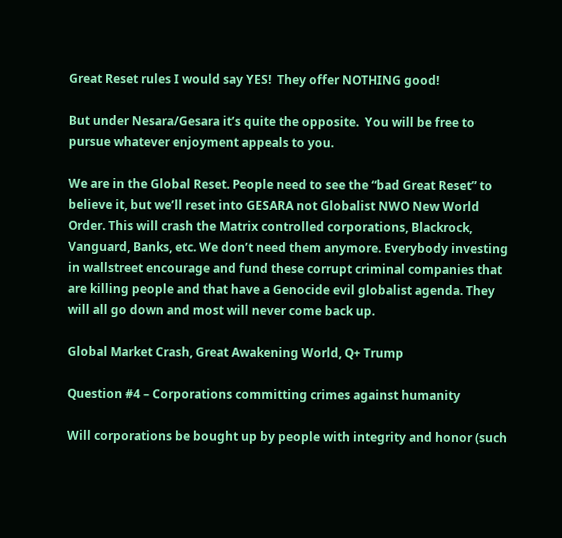Great Reset rules I would say YES!  They offer NOTHING good!

But under Nesara/Gesara it’s quite the opposite.  You will be free to pursue whatever enjoyment appeals to you.

We are in the Global Reset. People need to see the “bad Great Reset” to believe it, but we’ll reset into GESARA not Globalist NWO New World Order. This will crash the Matrix controlled corporations, Blackrock, Vanguard, Banks, etc. We don’t need them anymore. Everybody investing in wallstreet encourage and fund these corrupt criminal companies that are killing people and that have a Genocide evil globalist agenda. They will all go down and most will never come back up.

Global Market Crash, Great Awakening World, Q+ Trump

Question #4 – Corporations committing crimes against humanity

Will corporations be bought up by people with integrity and honor (such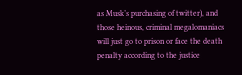as Musk’s purchasing of twitter), and those heinous, criminal megalomaniacs will just go to prison or face the death penalty according to the justice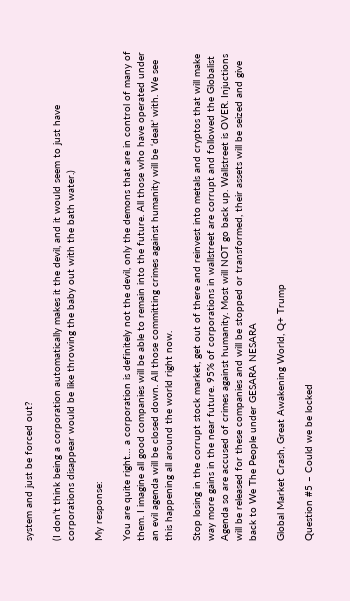system and just be forced out?

(I don’t think being a corporation automatically makes it the devil, and it would seem to just have corporations disappear would be like throwing the baby out with the bath water.)

My response:

You are quite right… a corporation is definitely not the devil, only the demons that are in control of many of them. I imagine all good companies will be able to remain into the future. All those who have operated under an evil agenda will be closed down. All those committing crimes against humanity will be ‘dealt’ with. We see this happening all around the world right now.

Stop losing in the corrupt stock market, get out of there and reinvest into metals and cryptos that will make way more gains in the near future. 95% of corporations in wallstreet are corrupt and followed the Globalist Agenda so are accused of crimes against humanity. Most will NOT go back up. Wallstreet is OVER. Injuctions will be released for these companies and will be stopped or transformed, their assets will be seized and give back to We The People under GESARA NESARA

Global Market Crash, Great Awakening World, Q+ Trump

Question #5 – Could we be locked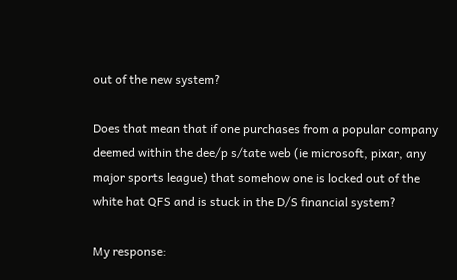out of the new system?

Does that mean that if one purchases from a popular company deemed within the dee/p s/tate web (ie microsoft, pixar, any major sports league) that somehow one is locked out of the white hat QFS and is stuck in the D/S financial system?

My response: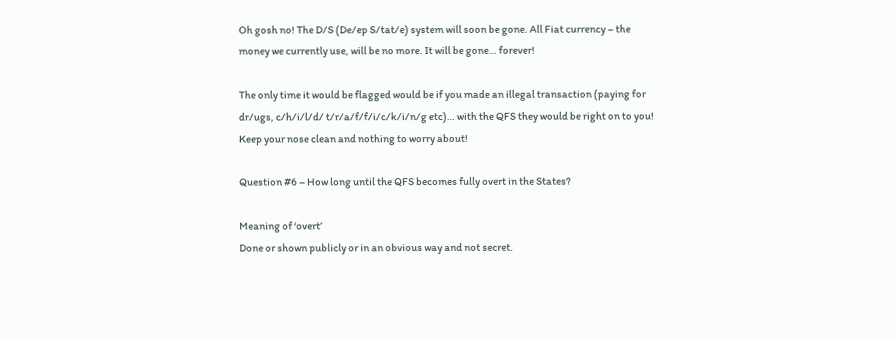Oh gosh no! The D/S (De/ep S/tat/e) system will soon be gone. All Fiat currency – the money we currently use, will be no more. It will be gone… forever!

The only time it would be flagged would be if you made an illegal transaction (paying for dr/ugs, c/h/i/l/d/ t/r/a/f/f/i/c/k/i/n/g etc)… with the QFS they would be right on to you! Keep your nose clean and nothing to worry about!

Question #6 – How long until the QFS becomes fully overt in the States?

Meaning of ‘overt’
Done or shown publicly or in an obvious way and not secret.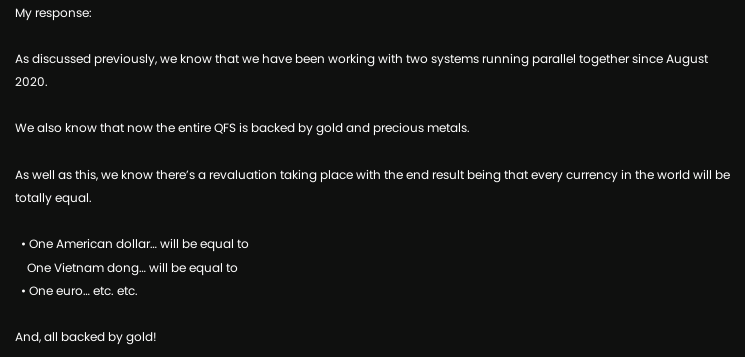My response:

As discussed previously, we know that we have been working with two systems running parallel together since August 2020.

We also know that now the entire QFS is backed by gold and precious metals.

As well as this, we know there’s a revaluation taking place with the end result being that every currency in the world will be totally equal.

  • One American dollar… will be equal to
    One Vietnam dong… will be equal to
  • One euro… etc. etc.

And, all backed by gold!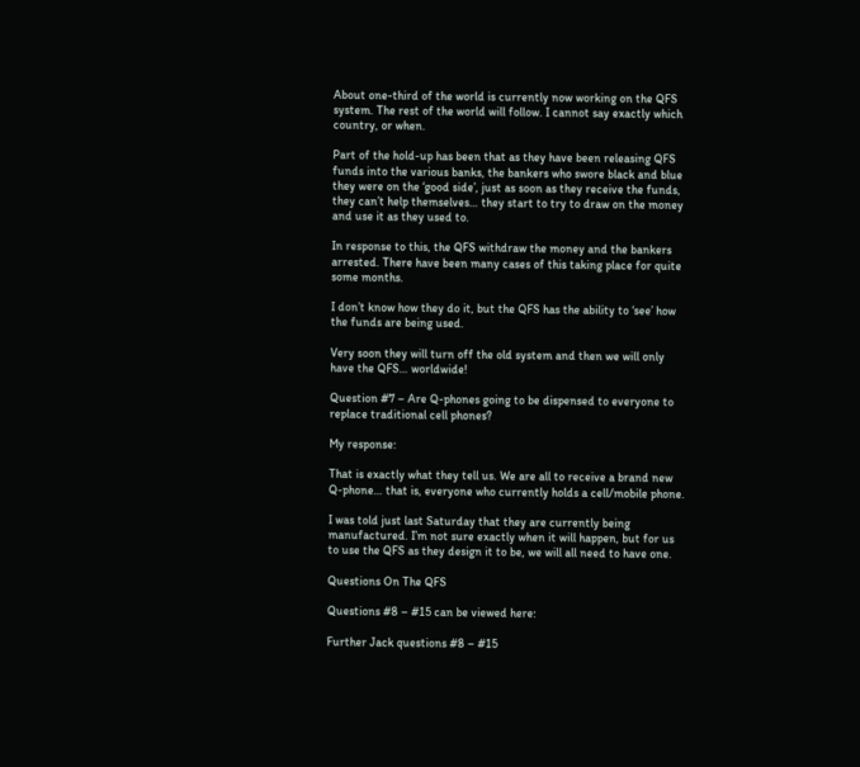About one-third of the world is currently now working on the QFS system. The rest of the world will follow. I cannot say exactly which country, or when.

Part of the hold-up has been that as they have been releasing QFS funds into the various banks, the bankers who swore black and blue they were on the ‘good side’, just as soon as they receive the funds, they can’t help themselves… they start to try to draw on the money and use it as they used to.

In response to this, the QFS withdraw the money and the bankers arrested. There have been many cases of this taking place for quite some months.

I don’t know how they do it, but the QFS has the ability to ‘see’ how the funds are being used.

Very soon they will turn off the old system and then we will only have the QFS… worldwide!

Question #7 – Are Q-phones going to be dispensed to everyone to replace traditional cell phones?

My response:

That is exactly what they tell us. We are all to receive a brand new Q-phone… that is, everyone who currently holds a cell/mobile phone.

I was told just last Saturday that they are currently being manufactured. I’m not sure exactly when it will happen, but for us to use the QFS as they design it to be, we will all need to have one.

Questions On The QFS

Questions #8 – #15 can be viewed here:

Further Jack questions #8 – #15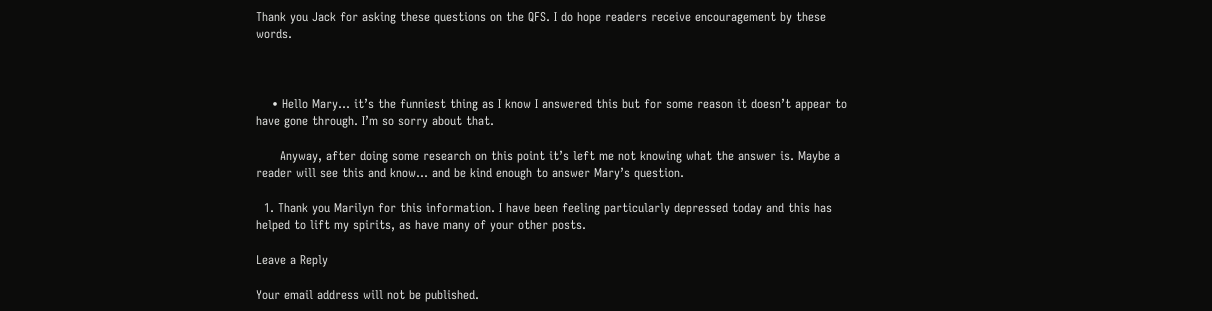Thank you Jack for asking these questions on the QFS. I do hope readers receive encouragement by these words.



    • Hello Mary… it’s the funniest thing as I know I answered this but for some reason it doesn’t appear to have gone through. I’m so sorry about that.

      Anyway, after doing some research on this point it’s left me not knowing what the answer is. Maybe a reader will see this and know… and be kind enough to answer Mary’s question.

  1. Thank you Marilyn for this information. I have been feeling particularly depressed today and this has helped to lift my spirits, as have many of your other posts.

Leave a Reply

Your email address will not be published.